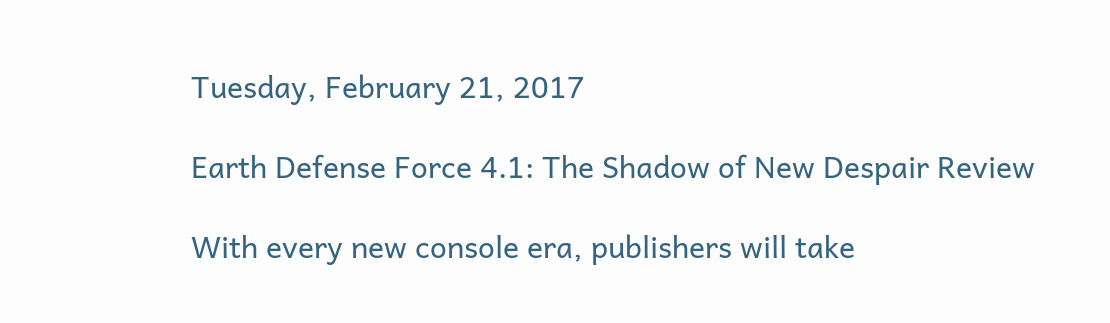Tuesday, February 21, 2017

Earth Defense Force 4.1: The Shadow of New Despair Review

With every new console era, publishers will take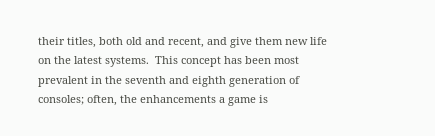their titles, both old and recent, and give them new life on the latest systems.  This concept has been most prevalent in the seventh and eighth generation of consoles; often, the enhancements a game is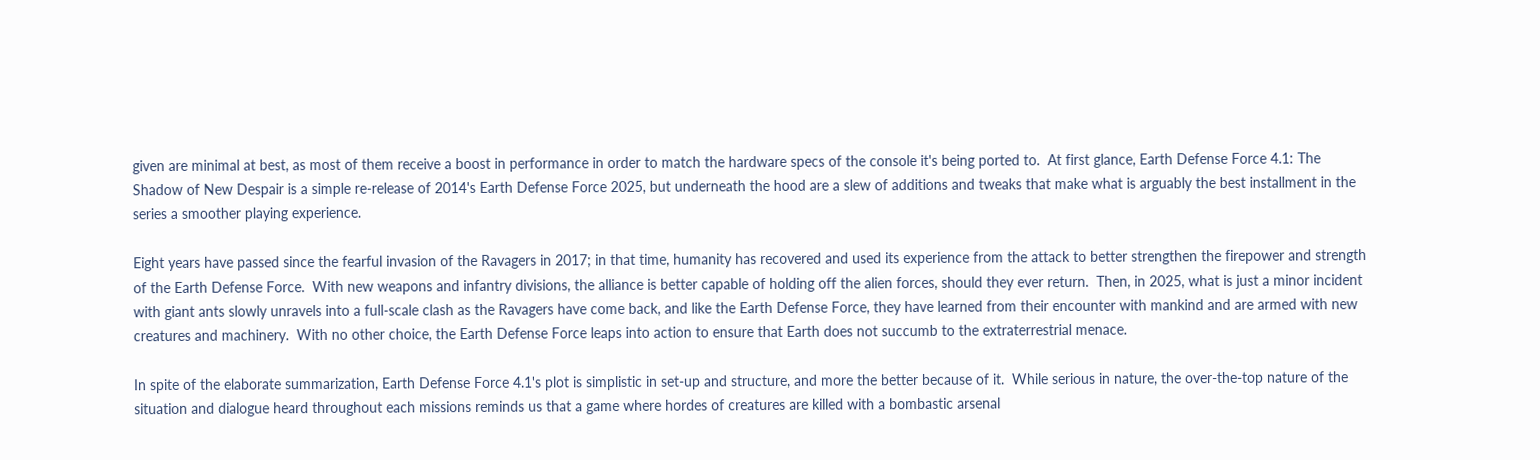given are minimal at best, as most of them receive a boost in performance in order to match the hardware specs of the console it's being ported to.  At first glance, Earth Defense Force 4.1: The Shadow of New Despair is a simple re-release of 2014's Earth Defense Force 2025, but underneath the hood are a slew of additions and tweaks that make what is arguably the best installment in the series a smoother playing experience.

Eight years have passed since the fearful invasion of the Ravagers in 2017; in that time, humanity has recovered and used its experience from the attack to better strengthen the firepower and strength of the Earth Defense Force.  With new weapons and infantry divisions, the alliance is better capable of holding off the alien forces, should they ever return.  Then, in 2025, what is just a minor incident with giant ants slowly unravels into a full-scale clash as the Ravagers have come back, and like the Earth Defense Force, they have learned from their encounter with mankind and are armed with new creatures and machinery.  With no other choice, the Earth Defense Force leaps into action to ensure that Earth does not succumb to the extraterrestrial menace.

In spite of the elaborate summarization, Earth Defense Force 4.1's plot is simplistic in set-up and structure, and more the better because of it.  While serious in nature, the over-the-top nature of the situation and dialogue heard throughout each missions reminds us that a game where hordes of creatures are killed with a bombastic arsenal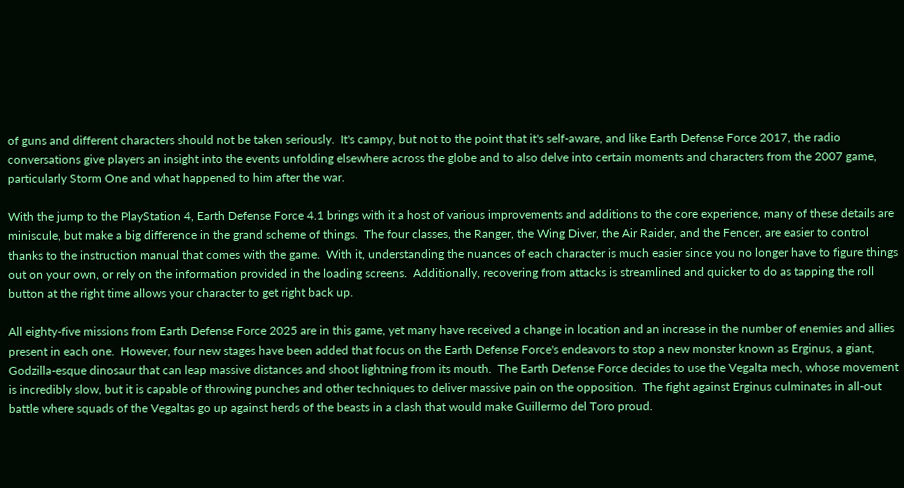of guns and different characters should not be taken seriously.  It's campy, but not to the point that it's self-aware, and like Earth Defense Force 2017, the radio conversations give players an insight into the events unfolding elsewhere across the globe and to also delve into certain moments and characters from the 2007 game, particularly Storm One and what happened to him after the war.

With the jump to the PlayStation 4, Earth Defense Force 4.1 brings with it a host of various improvements and additions to the core experience, many of these details are miniscule, but make a big difference in the grand scheme of things.  The four classes, the Ranger, the Wing Diver, the Air Raider, and the Fencer, are easier to control thanks to the instruction manual that comes with the game.  With it, understanding the nuances of each character is much easier since you no longer have to figure things out on your own, or rely on the information provided in the loading screens.  Additionally, recovering from attacks is streamlined and quicker to do as tapping the roll button at the right time allows your character to get right back up.

All eighty-five missions from Earth Defense Force 2025 are in this game, yet many have received a change in location and an increase in the number of enemies and allies present in each one.  However, four new stages have been added that focus on the Earth Defense Force's endeavors to stop a new monster known as Erginus, a giant, Godzilla-esque dinosaur that can leap massive distances and shoot lightning from its mouth.  The Earth Defense Force decides to use the Vegalta mech, whose movement is incredibly slow, but it is capable of throwing punches and other techniques to deliver massive pain on the opposition.  The fight against Erginus culminates in all-out battle where squads of the Vegaltas go up against herds of the beasts in a clash that would make Guillermo del Toro proud.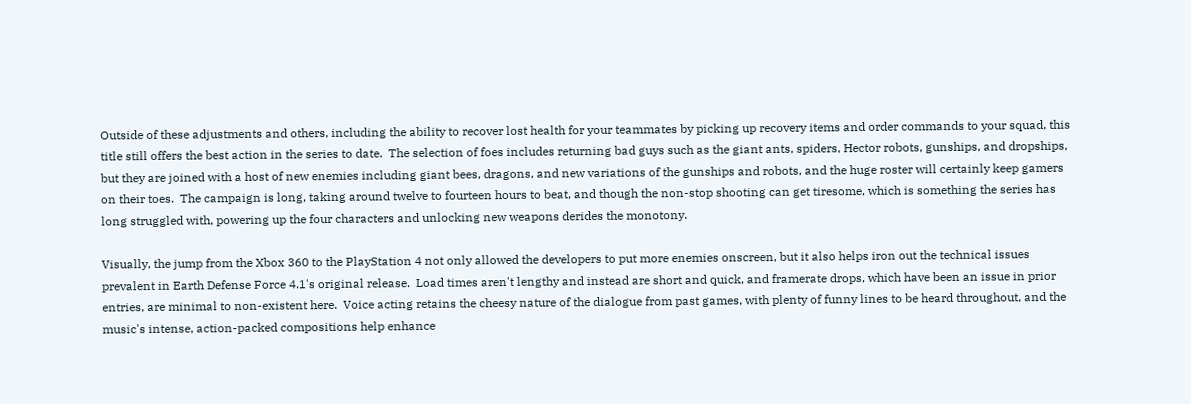Outside of these adjustments and others, including the ability to recover lost health for your teammates by picking up recovery items and order commands to your squad, this title still offers the best action in the series to date.  The selection of foes includes returning bad guys such as the giant ants, spiders, Hector robots, gunships, and dropships, but they are joined with a host of new enemies including giant bees, dragons, and new variations of the gunships and robots, and the huge roster will certainly keep gamers on their toes.  The campaign is long, taking around twelve to fourteen hours to beat, and though the non-stop shooting can get tiresome, which is something the series has long struggled with, powering up the four characters and unlocking new weapons derides the monotony.

Visually, the jump from the Xbox 360 to the PlayStation 4 not only allowed the developers to put more enemies onscreen, but it also helps iron out the technical issues prevalent in Earth Defense Force 4.1's original release.  Load times aren't lengthy and instead are short and quick, and framerate drops, which have been an issue in prior entries, are minimal to non-existent here.  Voice acting retains the cheesy nature of the dialogue from past games, with plenty of funny lines to be heard throughout, and the music's intense, action-packed compositions help enhance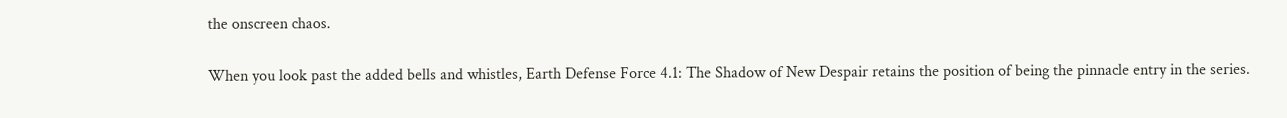the onscreen chaos.

When you look past the added bells and whistles, Earth Defense Force 4.1: The Shadow of New Despair retains the position of being the pinnacle entry in the series.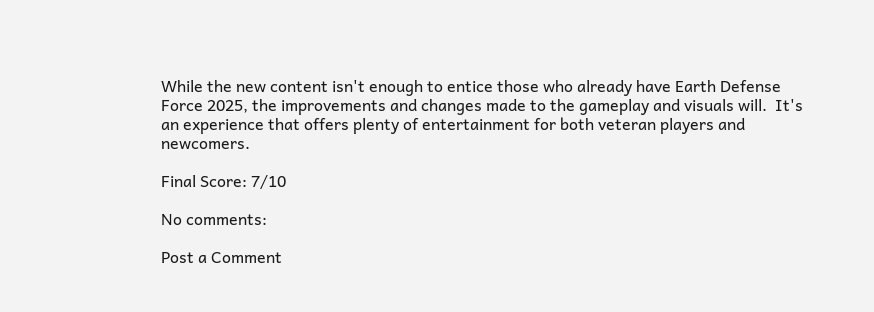While the new content isn't enough to entice those who already have Earth Defense Force 2025, the improvements and changes made to the gameplay and visuals will.  It's an experience that offers plenty of entertainment for both veteran players and newcomers.

Final Score: 7/10

No comments:

Post a Comment